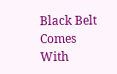Black Belt Comes With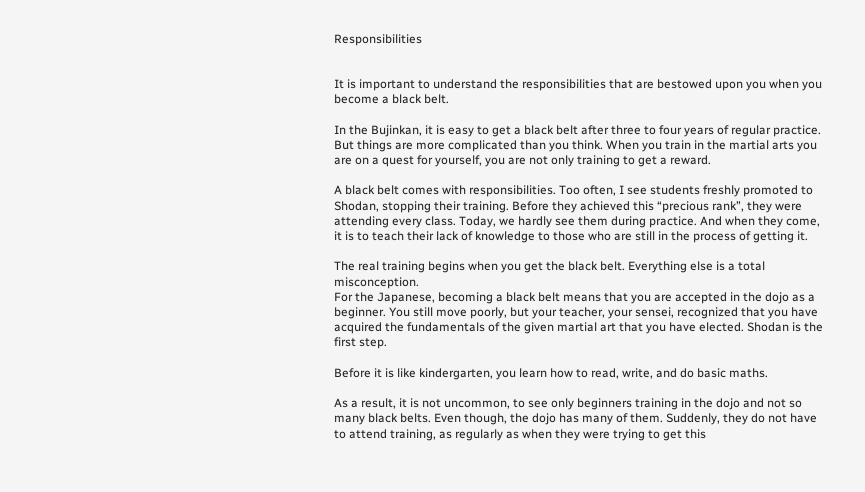Responsibilities


It is important to understand the responsibilities that are bestowed upon you when you become a black belt.

In the Bujinkan, it is easy to get a black belt after three to four years of regular practice. But things are more complicated than you think. When you train in the martial arts you are on a quest for yourself, you are not only training to get a reward.

A black belt comes with responsibilities. Too often, I see students freshly promoted to Shodan, stopping their training. Before they achieved this “precious rank”, they were attending every class. Today, we hardly see them during practice. And when they come, it is to teach their lack of knowledge to those who are still in the process of getting it.

The real training begins when you get the black belt. Everything else is a total misconception.
For the Japanese, becoming a black belt means that you are accepted in the dojo as a beginner. You still move poorly, but your teacher, your sensei, recognized that you have acquired the fundamentals of the given martial art that you have elected. Shodan is the first step.

Before it is like kindergarten, you learn how to read, write, and do basic maths.

As a result, it is not uncommon, to see only beginners training in the dojo and not so many black belts. Even though, the dojo has many of them. Suddenly, they do not have to attend training, as regularly as when they were trying to get this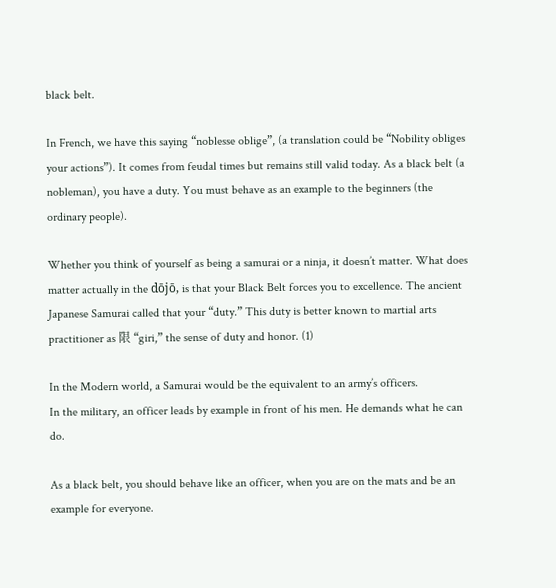black belt.

In French, we have this saying “noblesse oblige”, (a translation could be “Nobility obliges your actions”). It comes from feudal times but remains still valid today. As a black belt (a nobleman), you have a duty. You must behave as an example to the beginners (the ordinary people).

Whether you think of yourself as being a samurai or a ninja, it doesn’t matter. What does matter actually in the dōjō, is that your Black Belt forces you to excellence. The ancient Japanese Samurai called that your “duty.” This duty is better known to martial arts practitioner as 限 “giri,” the sense of duty and honor. (1)

In the Modern world, a Samurai would be the equivalent to an army’s officers.
In the military, an officer leads by example in front of his men. He demands what he can do.

As a black belt, you should behave like an officer, when you are on the mats and be an example for everyone.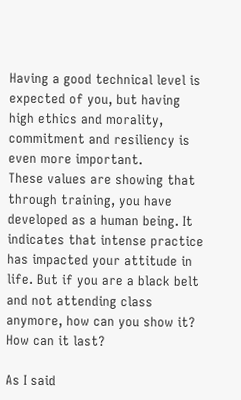Having a good technical level is expected of you, but having high ethics and morality, commitment and resiliency is even more important.
These values are showing that through training, you have developed as a human being. It indicates that intense practice has impacted your attitude in life. But if you are a black belt and not attending class anymore, how can you show it? How can it last?

As I said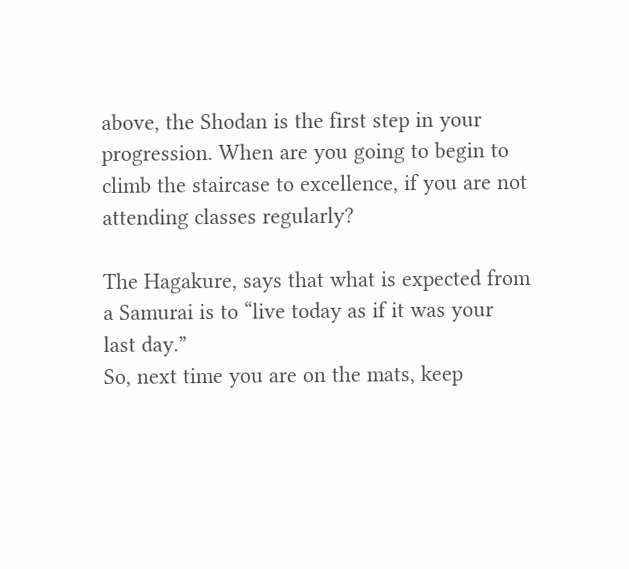above, the Shodan is the first step in your progression. When are you going to begin to climb the staircase to excellence, if you are not attending classes regularly?

The Hagakure, says that what is expected from a Samurai is to “live today as if it was your last day.”
So, next time you are on the mats, keep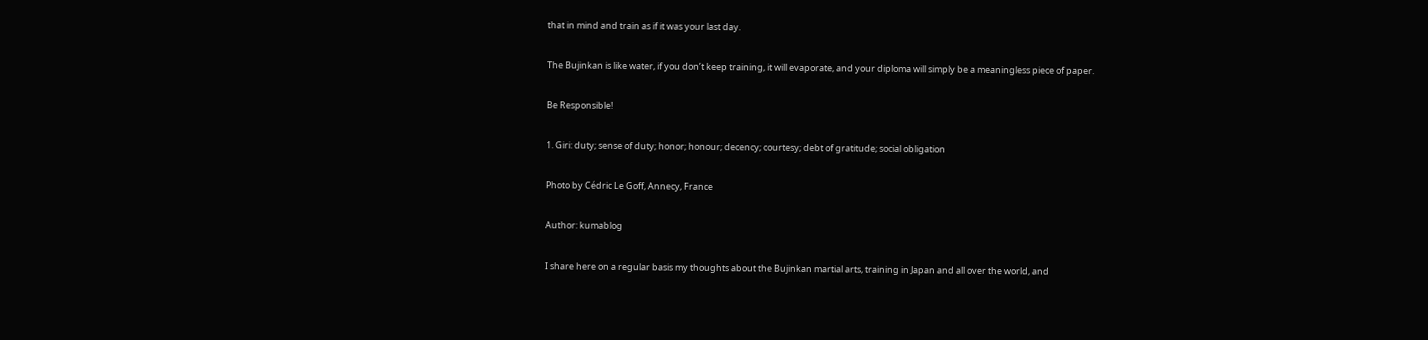that in mind and train as if it was your last day.

The Bujinkan is like water, if you don’t keep training, it will evaporate, and your diploma will simply be a meaningless piece of paper.

Be Responsible!

1. Giri: duty; sense of duty; honor; honour; decency; courtesy; debt of gratitude; social obligation

Photo by Cédric Le Goff, Annecy, France

Author: kumablog

I share here on a regular basis my thoughts about the Bujinkan martial arts, training in Japan and all over the world, and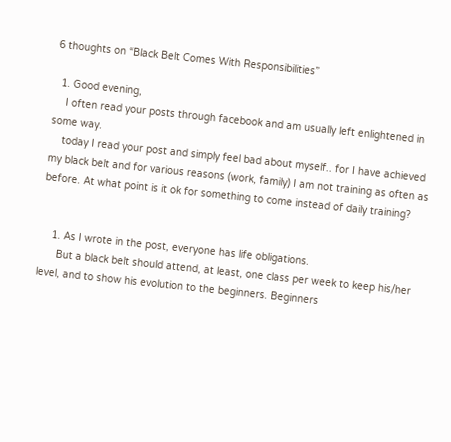6 thoughts on “Black Belt Comes With Responsibilities”

  1. Good evening,
    I often read your posts through facebook and am usually left enlightened in some way.
    today I read your post and simply feel bad about myself.. for I have achieved my black belt and for various reasons (work, family) I am not training as often as before. At what point is it ok for something to come instead of daily training?


    1. As I wrote in the post, everyone has life obligations.
      But a black belt should attend, at least, one class per week to keep his/her level, and to show his evolution to the beginners. Beginners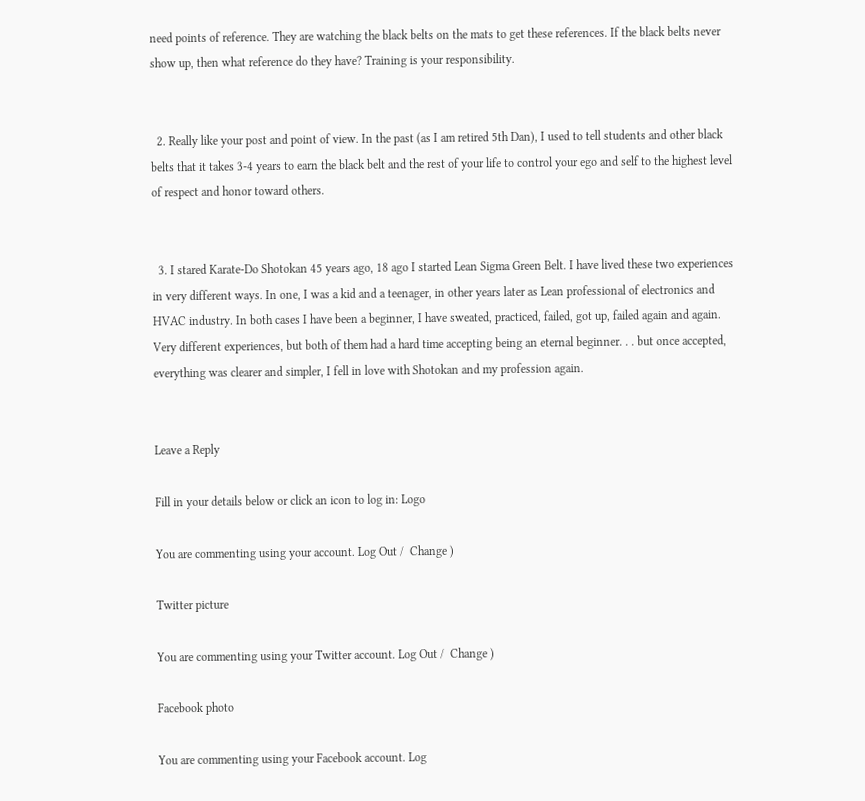need points of reference. They are watching the black belts on the mats to get these references. If the black belts never show up, then what reference do they have? Training is your responsibility.


  2. Really like your post and point of view. In the past (as I am retired 5th Dan), I used to tell students and other black belts that it takes 3-4 years to earn the black belt and the rest of your life to control your ego and self to the highest level of respect and honor toward others.


  3. I stared Karate-Do Shotokan 45 years ago, 18 ago I started Lean Sigma Green Belt. I have lived these two experiences in very different ways. In one, I was a kid and a teenager, in other years later as Lean professional of electronics and HVAC industry. In both cases I have been a beginner, I have sweated, practiced, failed, got up, failed again and again. Very different experiences, but both of them had a hard time accepting being an eternal beginner. . . but once accepted, everything was clearer and simpler, I fell in love with Shotokan and my profession again.


Leave a Reply

Fill in your details below or click an icon to log in: Logo

You are commenting using your account. Log Out /  Change )

Twitter picture

You are commenting using your Twitter account. Log Out /  Change )

Facebook photo

You are commenting using your Facebook account. Log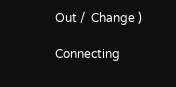Out /  Change )

Connecting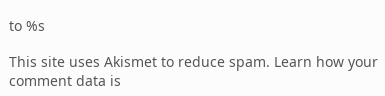to %s

This site uses Akismet to reduce spam. Learn how your comment data is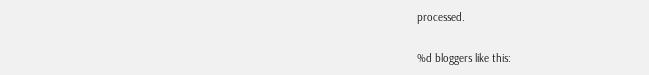processed.

%d bloggers like this: